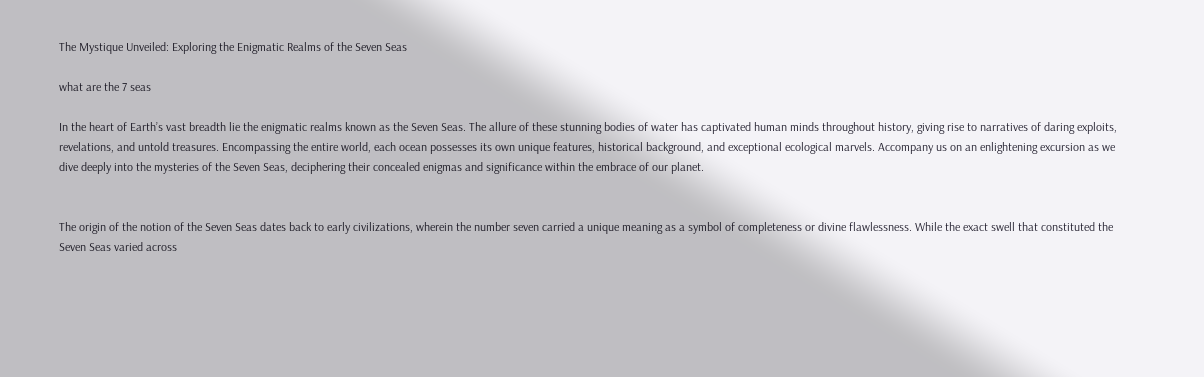The Mystique Unveiled: Exploring the Enigmatic Realms of the Seven Seas

what are the 7 seas

In the heart of Earth’s vast breadth lie the enigmatic realms known as the Seven Seas. The allure of these stunning bodies of water has captivated human minds throughout history, giving rise to narratives of daring exploits, revelations, and untold treasures. Encompassing the entire world, each ocean possesses its own unique features, historical background, and exceptional ecological marvels. Accompany us on an enlightening excursion as we dive deeply into the mysteries of the Seven Seas, deciphering their concealed enigmas and significance within the embrace of our planet.


The origin of the notion of the Seven Seas dates back to early civilizations, wherein the number seven carried a unique meaning as a symbol of completeness or divine flawlessness. While the exact swell that constituted the Seven Seas varied across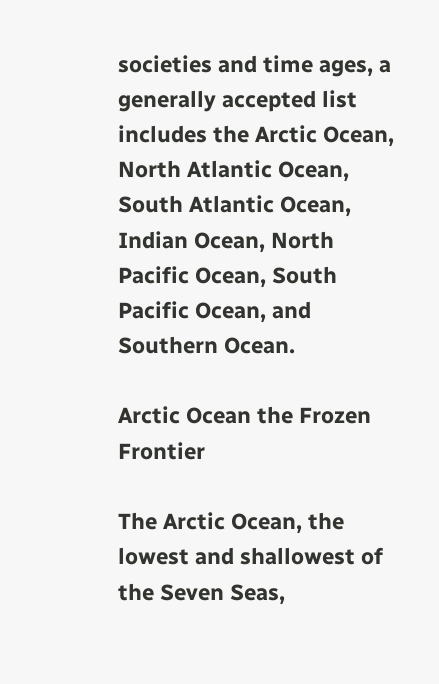societies and time ages, a generally accepted list includes the Arctic Ocean, North Atlantic Ocean, South Atlantic Ocean, Indian Ocean, North Pacific Ocean, South Pacific Ocean, and Southern Ocean.

Arctic Ocean the Frozen Frontier

The Arctic Ocean, the lowest and shallowest of the Seven Seas,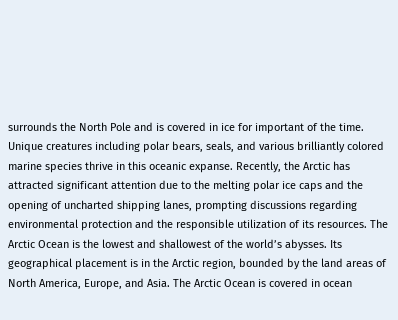surrounds the North Pole and is covered in ice for important of the time. Unique creatures including polar bears, seals, and various brilliantly colored marine species thrive in this oceanic expanse. Recently, the Arctic has attracted significant attention due to the melting polar ice caps and the opening of uncharted shipping lanes, prompting discussions regarding environmental protection and the responsible utilization of its resources. The Arctic Ocean is the lowest and shallowest of the world’s abysses. Its geographical placement is in the Arctic region, bounded by the land areas of North America, Europe, and Asia. The Arctic Ocean is covered in ocean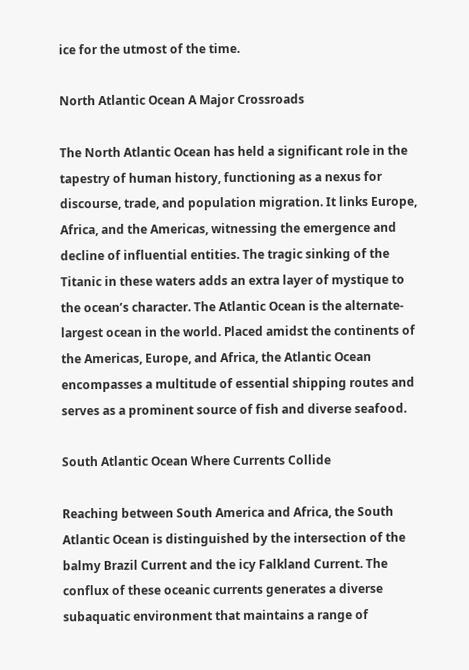ice for the utmost of the time.

North Atlantic Ocean A Major Crossroads

The North Atlantic Ocean has held a significant role in the tapestry of human history, functioning as a nexus for discourse, trade, and population migration. It links Europe, Africa, and the Americas, witnessing the emergence and decline of influential entities. The tragic sinking of the Titanic in these waters adds an extra layer of mystique to the ocean’s character. The Atlantic Ocean is the alternate- largest ocean in the world. Placed amidst the continents of the Americas, Europe, and Africa, the Atlantic Ocean encompasses a multitude of essential shipping routes and serves as a prominent source of fish and diverse seafood.

South Atlantic Ocean Where Currents Collide

Reaching between South America and Africa, the South Atlantic Ocean is distinguished by the intersection of the balmy Brazil Current and the icy Falkland Current. The conflux of these oceanic currents generates a diverse subaquatic environment that maintains a range of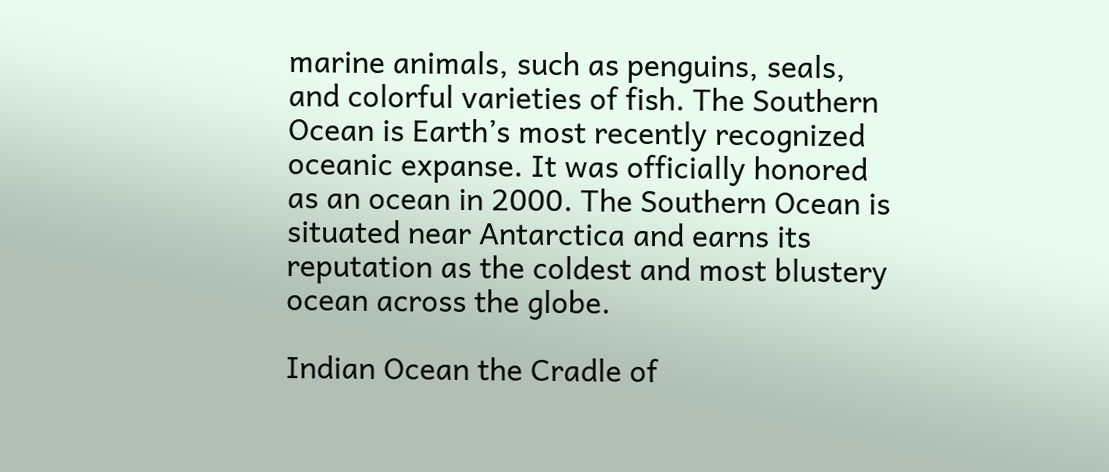marine animals, such as penguins, seals, and colorful varieties of fish. The Southern Ocean is Earth’s most recently recognized oceanic expanse. It was officially honored as an ocean in 2000. The Southern Ocean is situated near Antarctica and earns its reputation as the coldest and most blustery ocean across the globe.

Indian Ocean the Cradle of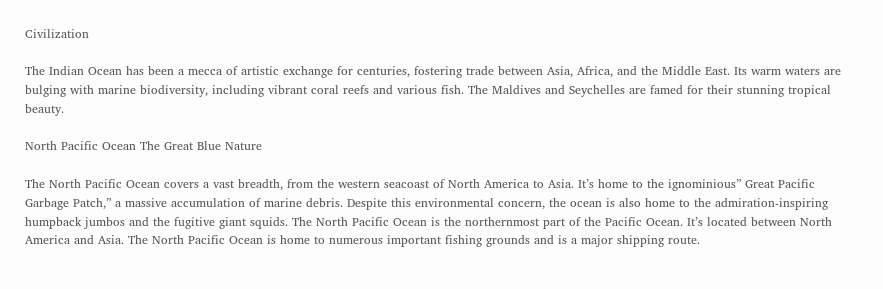Civilization

The Indian Ocean has been a mecca of artistic exchange for centuries, fostering trade between Asia, Africa, and the Middle East. Its warm waters are bulging with marine biodiversity, including vibrant coral reefs and various fish. The Maldives and Seychelles are famed for their stunning tropical beauty.

North Pacific Ocean The Great Blue Nature

The North Pacific Ocean covers a vast breadth, from the western seacoast of North America to Asia. It’s home to the ignominious” Great Pacific Garbage Patch,” a massive accumulation of marine debris. Despite this environmental concern, the ocean is also home to the admiration-inspiring humpback jumbos and the fugitive giant squids. The North Pacific Ocean is the northernmost part of the Pacific Ocean. It’s located between North America and Asia. The North Pacific Ocean is home to numerous important fishing grounds and is a major shipping route.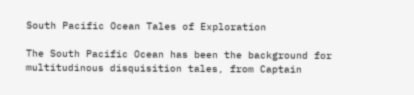South Pacific Ocean Tales of Exploration

The South Pacific Ocean has been the background for multitudinous disquisition tales, from Captain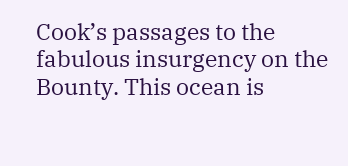Cook’s passages to the fabulous insurgency on the Bounty. This ocean is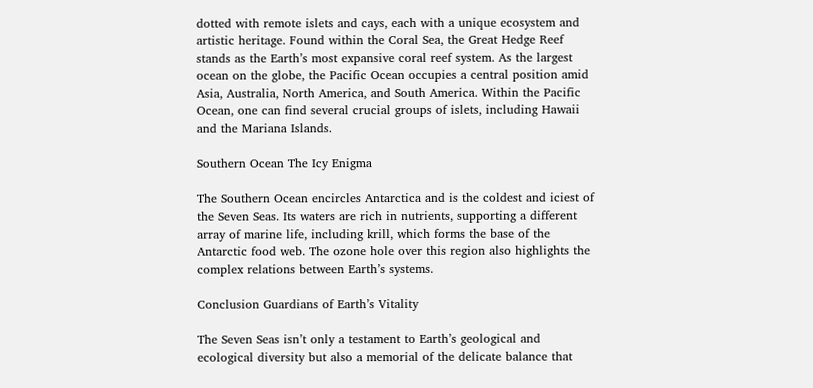dotted with remote islets and cays, each with a unique ecosystem and artistic heritage. Found within the Coral Sea, the Great Hedge Reef stands as the Earth’s most expansive coral reef system. As the largest ocean on the globe, the Pacific Ocean occupies a central position amid Asia, Australia, North America, and South America. Within the Pacific Ocean, one can find several crucial groups of islets, including Hawaii and the Mariana Islands.

Southern Ocean The Icy Enigma

The Southern Ocean encircles Antarctica and is the coldest and iciest of the Seven Seas. Its waters are rich in nutrients, supporting a different array of marine life, including krill, which forms the base of the Antarctic food web. The ozone hole over this region also highlights the complex relations between Earth’s systems.

Conclusion Guardians of Earth’s Vitality

The Seven Seas isn’t only a testament to Earth’s geological and ecological diversity but also a memorial of the delicate balance that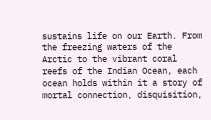sustains life on our Earth. From the freezing waters of the Arctic to the vibrant coral reefs of the Indian Ocean, each ocean holds within it a story of mortal connection, disquisition,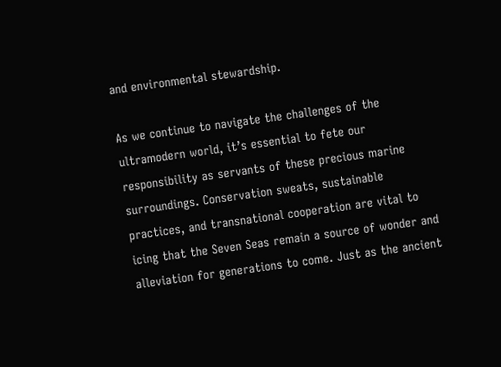and environmental stewardship.

As we continue to navigate the challenges of the ultramodern world, it’s essential to fete our responsibility as servants of these precious marine surroundings. Conservation sweats, sustainable practices, and transnational cooperation are vital to icing that the Seven Seas remain a source of wonder and alleviation for generations to come. Just as the ancient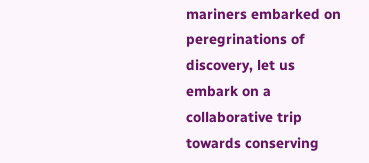mariners embarked on peregrinations of discovery, let us embark on a collaborative trip towards conserving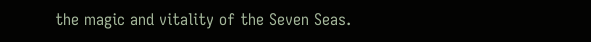the magic and vitality of the Seven Seas.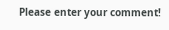Please enter your comment!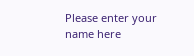Please enter your name here